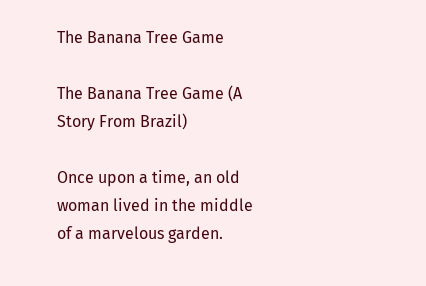The Banana Tree Game

The Banana Tree Game (A Story From Brazil)

Once upon a time, an old woman lived in the middle of a marvelous garden.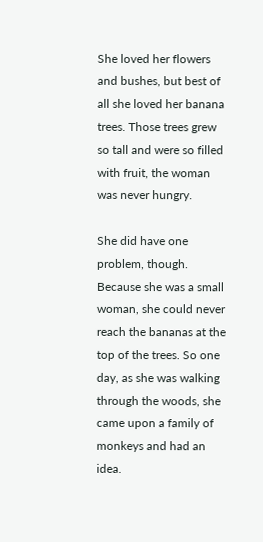She loved her flowers and bushes, but best of all she loved her banana trees. Those trees grew so tall and were so filled with fruit, the woman was never hungry.

She did have one problem, though. Because she was a small woman, she could never reach the bananas at the top of the trees. So one day, as she was walking through the woods, she came upon a family of monkeys and had an idea.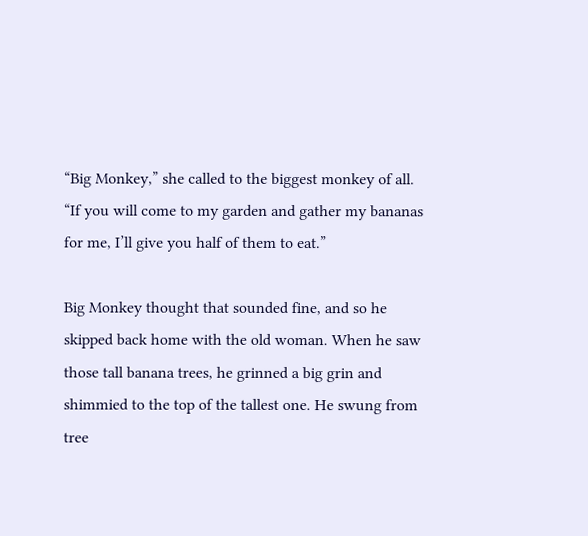“Big Monkey,” she called to the biggest monkey of all. “If you will come to my garden and gather my bananas for me, I’ll give you half of them to eat.”

Big Monkey thought that sounded fine, and so he skipped back home with the old woman. When he saw those tall banana trees, he grinned a big grin and shimmied to the top of the tallest one. He swung from tree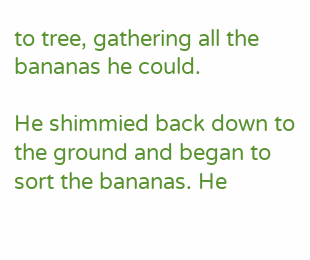to tree, gathering all the bananas he could.

He shimmied back down to the ground and began to sort the bananas. He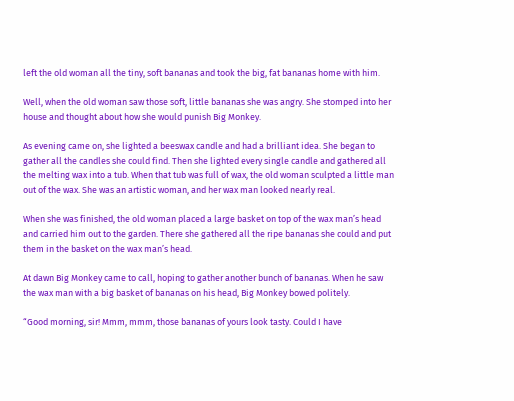left the old woman all the tiny, soft bananas and took the big, fat bananas home with him.

Well, when the old woman saw those soft, little bananas she was angry. She stomped into her house and thought about how she would punish Big Monkey.

As evening came on, she lighted a beeswax candle and had a brilliant idea. She began to gather all the candles she could find. Then she lighted every single candle and gathered all the melting wax into a tub. When that tub was full of wax, the old woman sculpted a little man out of the wax. She was an artistic woman, and her wax man looked nearly real.

When she was finished, the old woman placed a large basket on top of the wax man’s head and carried him out to the garden. There she gathered all the ripe bananas she could and put them in the basket on the wax man’s head.

At dawn Big Monkey came to call, hoping to gather another bunch of bananas. When he saw the wax man with a big basket of bananas on his head, Big Monkey bowed politely.

“Good morning, sir! Mmm, mmm, those bananas of yours look tasty. Could I have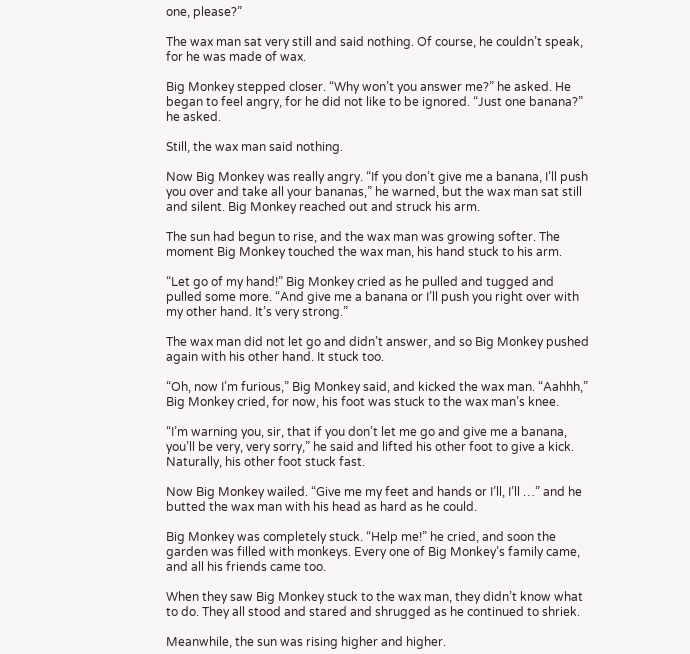one, please?”

The wax man sat very still and said nothing. Of course, he couldn’t speak, for he was made of wax.

Big Monkey stepped closer. “Why won’t you answer me?” he asked. He began to feel angry, for he did not like to be ignored. “Just one banana?” he asked.

Still, the wax man said nothing.

Now Big Monkey was really angry. “If you don’t give me a banana, I’ll push you over and take all your bananas,” he warned, but the wax man sat still and silent. Big Monkey reached out and struck his arm.

The sun had begun to rise, and the wax man was growing softer. The moment Big Monkey touched the wax man, his hand stuck to his arm.

“Let go of my hand!” Big Monkey cried as he pulled and tugged and pulled some more. “And give me a banana or I’ll push you right over with my other hand. It’s very strong.”

The wax man did not let go and didn’t answer, and so Big Monkey pushed again with his other hand. It stuck too.

“Oh, now I’m furious,” Big Monkey said, and kicked the wax man. “Aahhh,” Big Monkey cried, for now, his foot was stuck to the wax man’s knee.

“I’m warning you, sir, that if you don’t let me go and give me a banana, you’ll be very, very sorry,” he said and lifted his other foot to give a kick. Naturally, his other foot stuck fast.

Now Big Monkey wailed. “Give me my feet and hands or I’ll, I’ll …” and he butted the wax man with his head as hard as he could.

Big Monkey was completely stuck. “Help me!” he cried, and soon the garden was filled with monkeys. Every one of Big Monkey’s family came, and all his friends came too.

When they saw Big Monkey stuck to the wax man, they didn’t know what to do. They all stood and stared and shrugged as he continued to shriek.

Meanwhile, the sun was rising higher and higher.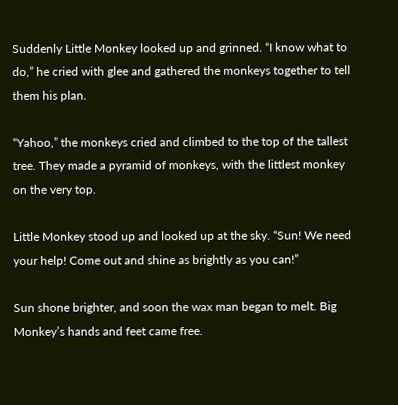Suddenly Little Monkey looked up and grinned. “I know what to do,” he cried with glee and gathered the monkeys together to tell them his plan.

“Yahoo,” the monkeys cried and climbed to the top of the tallest tree. They made a pyramid of monkeys, with the littlest monkey on the very top.

Little Monkey stood up and looked up at the sky. “Sun! We need your help! Come out and shine as brightly as you can!”

Sun shone brighter, and soon the wax man began to melt. Big Monkey’s hands and feet came free.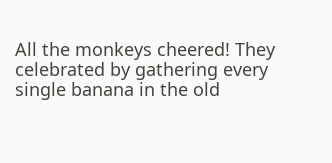All the monkeys cheered! They celebrated by gathering every single banana in the old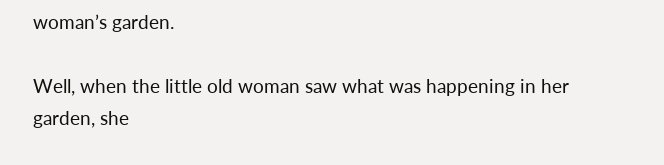woman’s garden.

Well, when the little old woman saw what was happening in her garden, she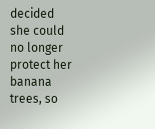decided she could no longer protect her banana trees, so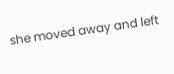she moved away and left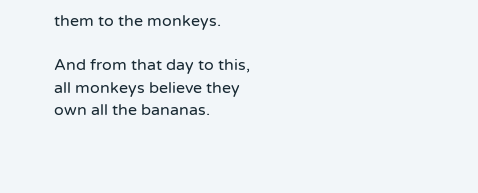them to the monkeys.

And from that day to this, all monkeys believe they own all the bananas.